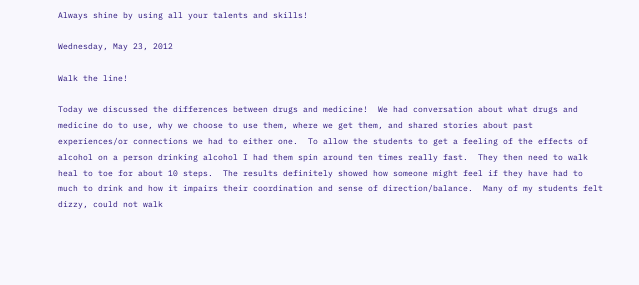Always shine by using all your talents and skills!

Wednesday, May 23, 2012

Walk the line!

Today we discussed the differences between drugs and medicine!  We had conversation about what drugs and medicine do to use, why we choose to use them, where we get them, and shared stories about past experiences/or connections we had to either one.  To allow the students to get a feeling of the effects of alcohol on a person drinking alcohol I had them spin around ten times really fast.  They then need to walk heal to toe for about 10 steps.  The results definitely showed how someone might feel if they have had to much to drink and how it impairs their coordination and sense of direction/balance.  Many of my students felt dizzy, could not walk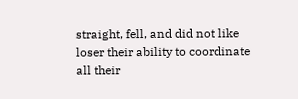straight, fell, and did not like loser their ability to coordinate all their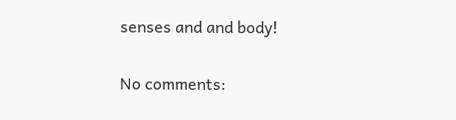senses and and body!

No comments: